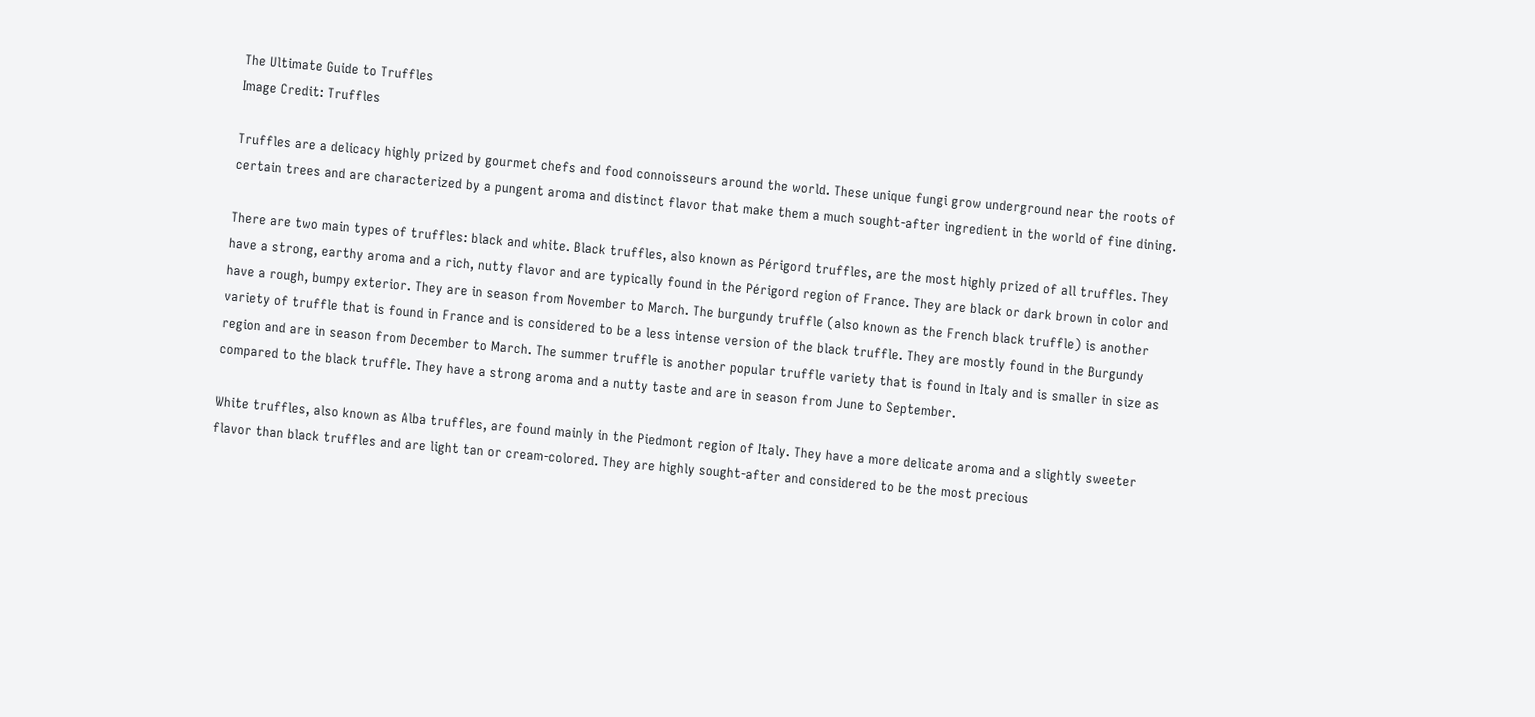The Ultimate Guide to Truffles
Image Credit: Truffles

Truffles are a delicacy highly prized by gourmet chefs and food connoisseurs around the world. These unique fungi grow underground near the roots of certain trees and are characterized by a pungent aroma and distinct flavor that make them a much sought-after ingredient in the world of fine dining.

There are two main types of truffles: black and white. Black truffles, also known as Périgord truffles, are the most highly prized of all truffles. They have a strong, earthy aroma and a rich, nutty flavor and are typically found in the Périgord region of France. They are black or dark brown in color and have a rough, bumpy exterior. They are in season from November to March. The burgundy truffle (also known as the French black truffle) is another variety of truffle that is found in France and is considered to be a less intense version of the black truffle. They are mostly found in the Burgundy region and are in season from December to March. The summer truffle is another popular truffle variety that is found in Italy and is smaller in size as compared to the black truffle. They have a strong aroma and a nutty taste and are in season from June to September.

White truffles, also known as Alba truffles, are found mainly in the Piedmont region of Italy. They have a more delicate aroma and a slightly sweeter flavor than black truffles and are light tan or cream-colored. They are highly sought-after and considered to be the most precious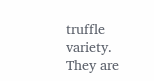truffle variety. They are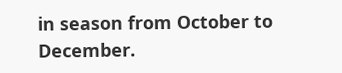in season from October to December.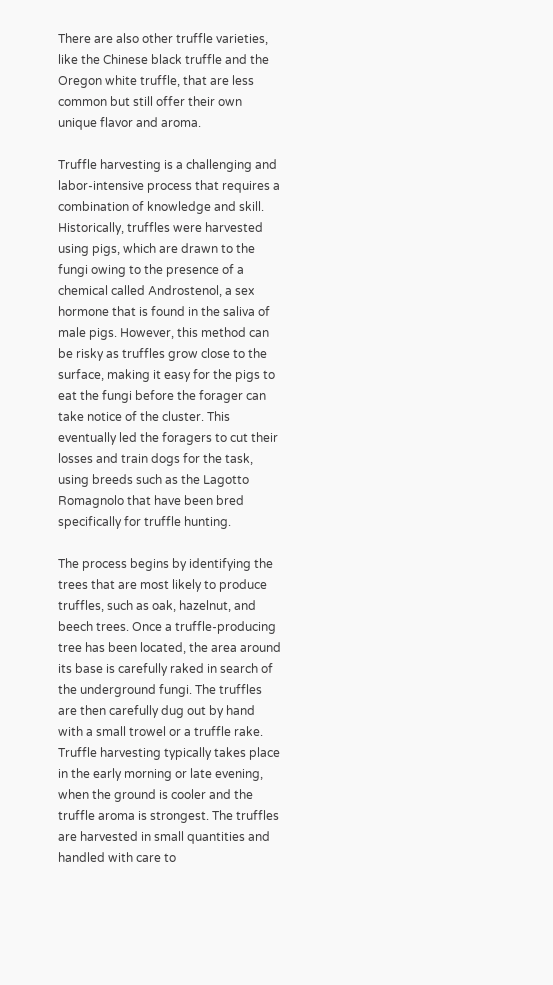There are also other truffle varieties, like the Chinese black truffle and the Oregon white truffle, that are less common but still offer their own unique flavor and aroma.

Truffle harvesting is a challenging and labor-intensive process that requires a combination of knowledge and skill. Historically, truffles were harvested using pigs, which are drawn to the fungi owing to the presence of a chemical called Androstenol, a sex hormone that is found in the saliva of male pigs. However, this method can be risky as truffles grow close to the surface, making it easy for the pigs to eat the fungi before the forager can take notice of the cluster. This eventually led the foragers to cut their losses and train dogs for the task, using breeds such as the Lagotto Romagnolo that have been bred specifically for truffle hunting.

The process begins by identifying the trees that are most likely to produce truffles, such as oak, hazelnut, and beech trees. Once a truffle-producing tree has been located, the area around its base is carefully raked in search of the underground fungi. The truffles are then carefully dug out by hand with a small trowel or a truffle rake. Truffle harvesting typically takes place in the early morning or late evening, when the ground is cooler and the truffle aroma is strongest. The truffles are harvested in small quantities and handled with care to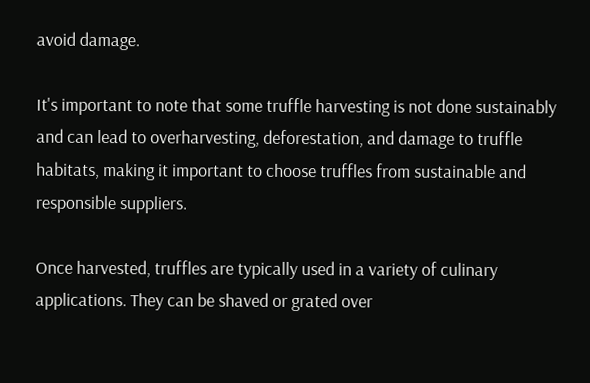avoid damage.

It's important to note that some truffle harvesting is not done sustainably and can lead to overharvesting, deforestation, and damage to truffle habitats, making it important to choose truffles from sustainable and responsible suppliers.

Once harvested, truffles are typically used in a variety of culinary applications. They can be shaved or grated over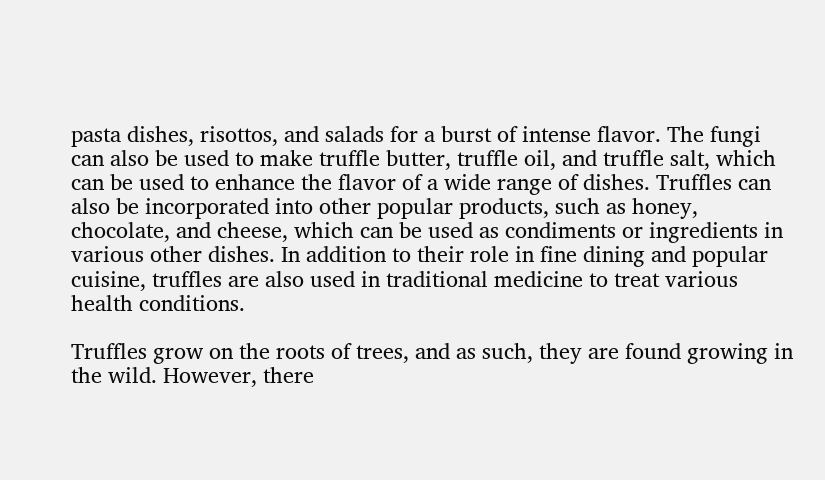pasta dishes, risottos, and salads for a burst of intense flavor. The fungi can also be used to make truffle butter, truffle oil, and truffle salt, which can be used to enhance the flavor of a wide range of dishes. Truffles can also be incorporated into other popular products, such as honey, chocolate, and cheese, which can be used as condiments or ingredients in various other dishes. In addition to their role in fine dining and popular cuisine, truffles are also used in traditional medicine to treat various health conditions.

Truffles grow on the roots of trees, and as such, they are found growing in the wild. However, there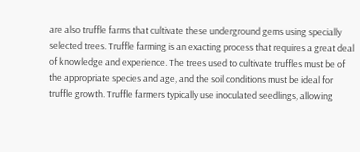are also truffle farms that cultivate these underground gems using specially selected trees. Truffle farming is an exacting process that requires a great deal of knowledge and experience. The trees used to cultivate truffles must be of the appropriate species and age, and the soil conditions must be ideal for truffle growth. Truffle farmers typically use inoculated seedlings, allowing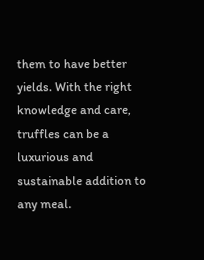them to have better yields. With the right knowledge and care, truffles can be a luxurious and sustainable addition to any meal.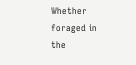Whether foraged in the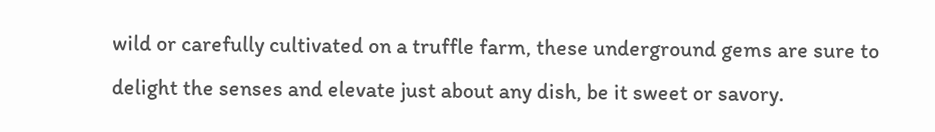wild or carefully cultivated on a truffle farm, these underground gems are sure to delight the senses and elevate just about any dish, be it sweet or savory.